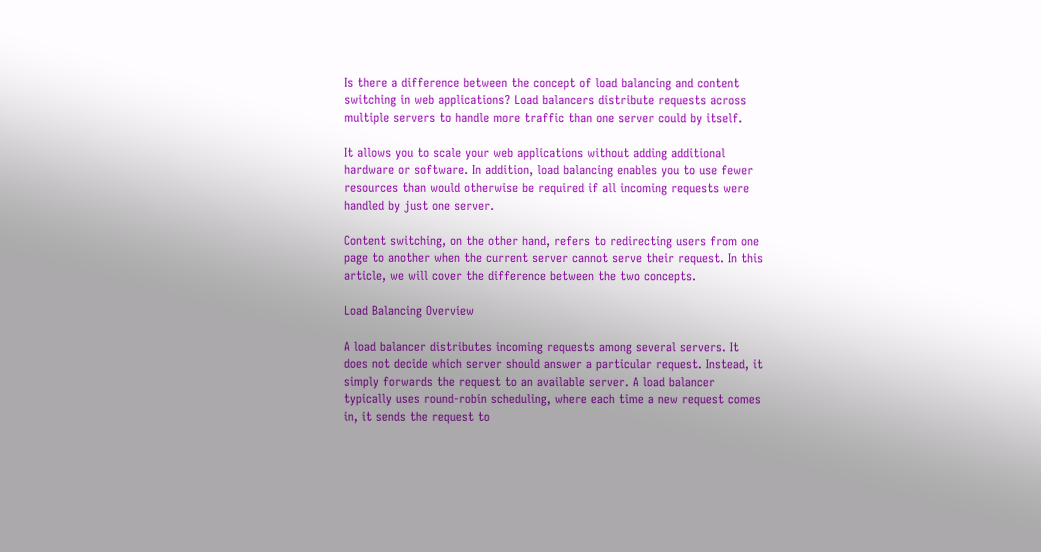Is there a difference between the concept of load balancing and content switching in web applications? Load balancers distribute requests across multiple servers to handle more traffic than one server could by itself.

It allows you to scale your web applications without adding additional hardware or software. In addition, load balancing enables you to use fewer resources than would otherwise be required if all incoming requests were handled by just one server.

Content switching, on the other hand, refers to redirecting users from one page to another when the current server cannot serve their request. In this article, we will cover the difference between the two concepts.

Load Balancing Overview

A load balancer distributes incoming requests among several servers. It does not decide which server should answer a particular request. Instead, it simply forwards the request to an available server. A load balancer typically uses round-robin scheduling, where each time a new request comes in, it sends the request to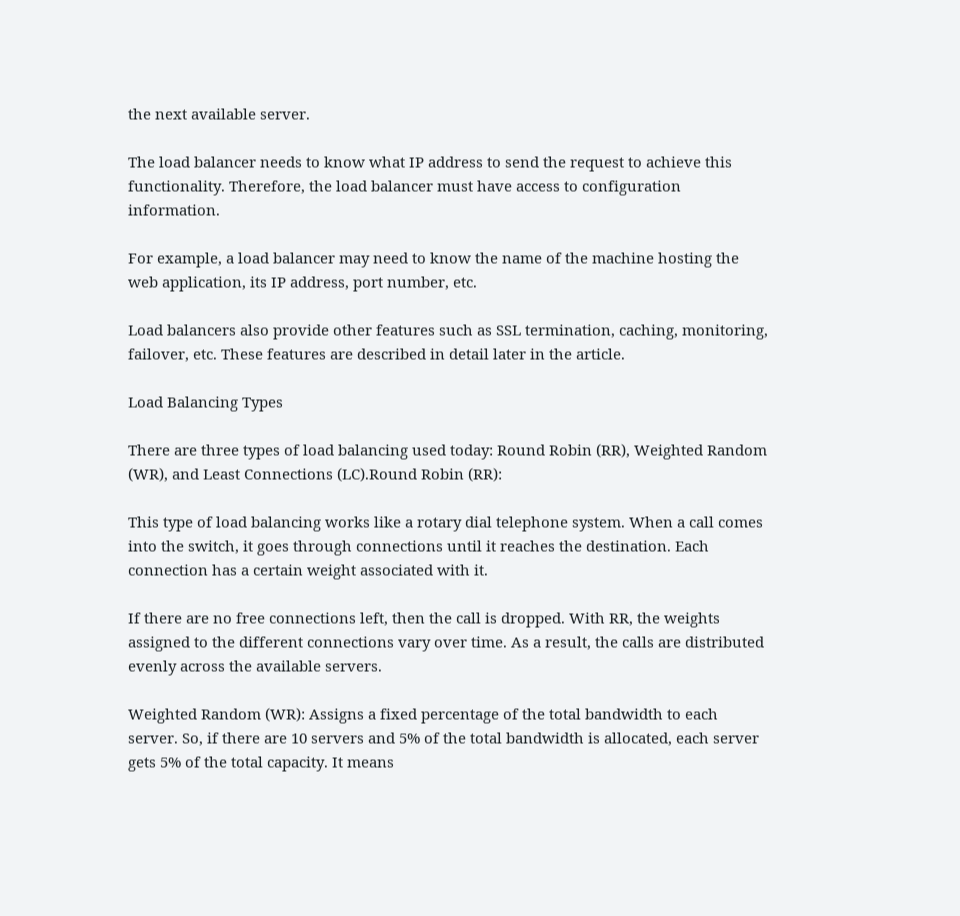the next available server.

The load balancer needs to know what IP address to send the request to achieve this functionality. Therefore, the load balancer must have access to configuration information.

For example, a load balancer may need to know the name of the machine hosting the web application, its IP address, port number, etc.

Load balancers also provide other features such as SSL termination, caching, monitoring, failover, etc. These features are described in detail later in the article.

Load Balancing Types

There are three types of load balancing used today: Round Robin (RR), Weighted Random (WR), and Least Connections (LC).Round Robin (RR):

This type of load balancing works like a rotary dial telephone system. When a call comes into the switch, it goes through connections until it reaches the destination. Each connection has a certain weight associated with it.

If there are no free connections left, then the call is dropped. With RR, the weights assigned to the different connections vary over time. As a result, the calls are distributed evenly across the available servers.

Weighted Random (WR): Assigns a fixed percentage of the total bandwidth to each server. So, if there are 10 servers and 5% of the total bandwidth is allocated, each server gets 5% of the total capacity. It means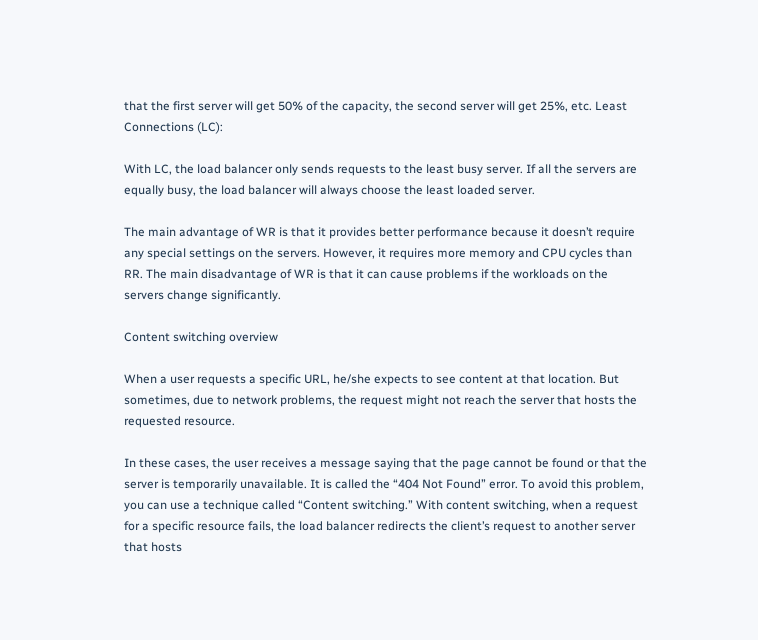that the first server will get 50% of the capacity, the second server will get 25%, etc. Least Connections (LC):

With LC, the load balancer only sends requests to the least busy server. If all the servers are equally busy, the load balancer will always choose the least loaded server.

The main advantage of WR is that it provides better performance because it doesn’t require any special settings on the servers. However, it requires more memory and CPU cycles than RR. The main disadvantage of WR is that it can cause problems if the workloads on the servers change significantly.

Content switching overview

When a user requests a specific URL, he/she expects to see content at that location. But sometimes, due to network problems, the request might not reach the server that hosts the requested resource.

In these cases, the user receives a message saying that the page cannot be found or that the server is temporarily unavailable. It is called the “404 Not Found” error. To avoid this problem, you can use a technique called “Content switching.” With content switching, when a request for a specific resource fails, the load balancer redirects the client’s request to another server that hosts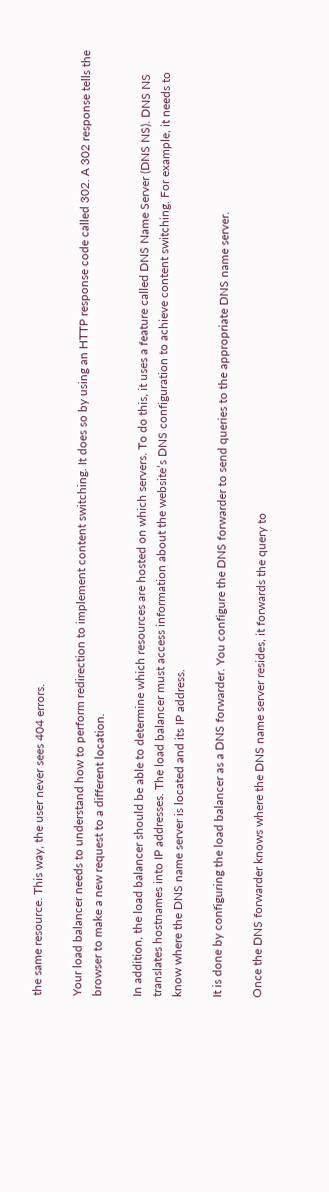the same resource. This way, the user never sees 404 errors.

Your load balancer needs to understand how to perform redirection to implement content switching. It does so by using an HTTP response code called 302. A 302 response tells the browser to make a new request to a different location.

In addition, the load balancer should be able to determine which resources are hosted on which servers. To do this, it uses a feature called DNS Name Server (DNS NS). DNS NS translates hostnames into IP addresses. The load balancer must access information about the website’s DNS configuration to achieve content switching. For example, it needs to know where the DNS name server is located and its IP address.

It is done by configuring the load balancer as a DNS forwarder. You configure the DNS forwarder to send queries to the appropriate DNS name server.

Once the DNS forwarder knows where the DNS name server resides, it forwards the query to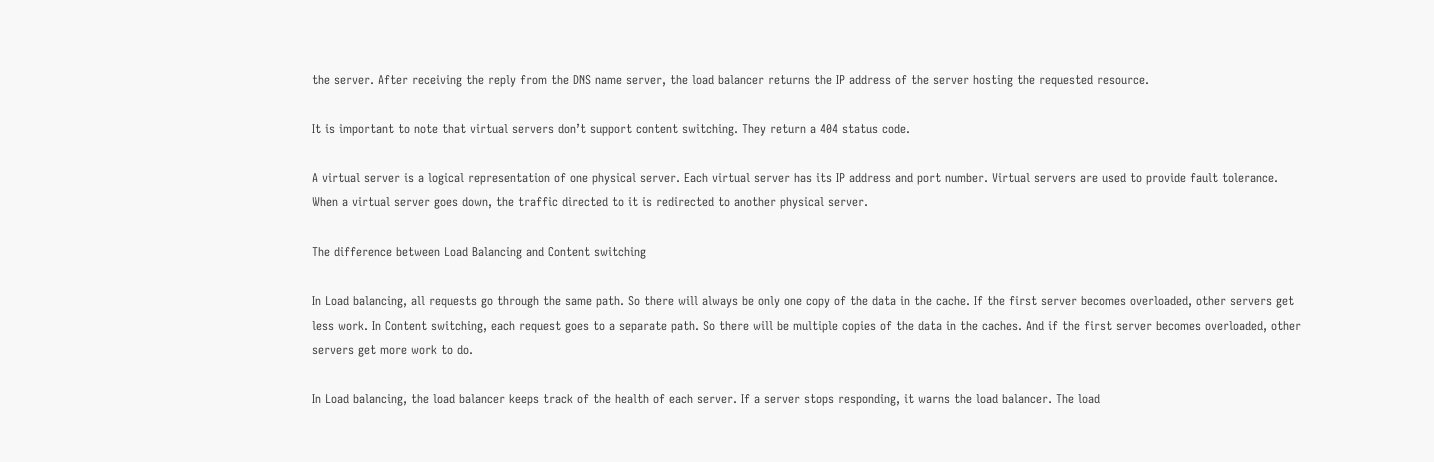the server. After receiving the reply from the DNS name server, the load balancer returns the IP address of the server hosting the requested resource.

It is important to note that virtual servers don’t support content switching. They return a 404 status code.

A virtual server is a logical representation of one physical server. Each virtual server has its IP address and port number. Virtual servers are used to provide fault tolerance. When a virtual server goes down, the traffic directed to it is redirected to another physical server.

The difference between Load Balancing and Content switching

In Load balancing, all requests go through the same path. So there will always be only one copy of the data in the cache. If the first server becomes overloaded, other servers get less work. In Content switching, each request goes to a separate path. So there will be multiple copies of the data in the caches. And if the first server becomes overloaded, other servers get more work to do.

In Load balancing, the load balancer keeps track of the health of each server. If a server stops responding, it warns the load balancer. The load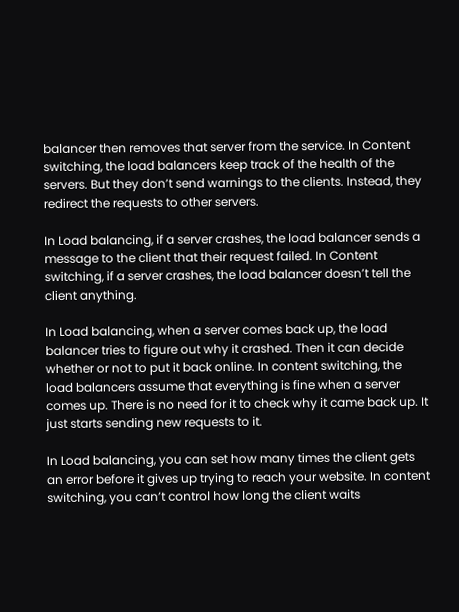balancer then removes that server from the service. In Content switching, the load balancers keep track of the health of the servers. But they don’t send warnings to the clients. Instead, they redirect the requests to other servers.

In Load balancing, if a server crashes, the load balancer sends a message to the client that their request failed. In Content switching, if a server crashes, the load balancer doesn’t tell the client anything.

In Load balancing, when a server comes back up, the load balancer tries to figure out why it crashed. Then it can decide whether or not to put it back online. In content switching, the load balancers assume that everything is fine when a server comes up. There is no need for it to check why it came back up. It just starts sending new requests to it.

In Load balancing, you can set how many times the client gets an error before it gives up trying to reach your website. In content switching, you can’t control how long the client waits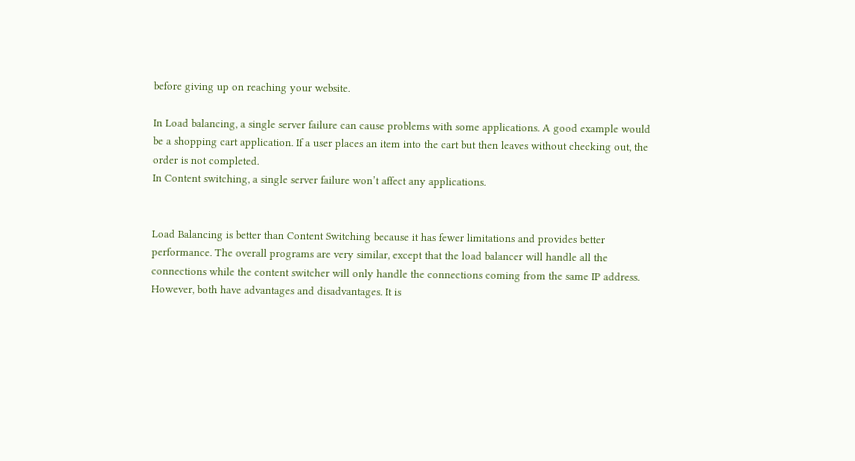before giving up on reaching your website.

In Load balancing, a single server failure can cause problems with some applications. A good example would be a shopping cart application. If a user places an item into the cart but then leaves without checking out, the order is not completed.
In Content switching, a single server failure won’t affect any applications.


Load Balancing is better than Content Switching because it has fewer limitations and provides better performance. The overall programs are very similar, except that the load balancer will handle all the connections while the content switcher will only handle the connections coming from the same IP address. However, both have advantages and disadvantages. It is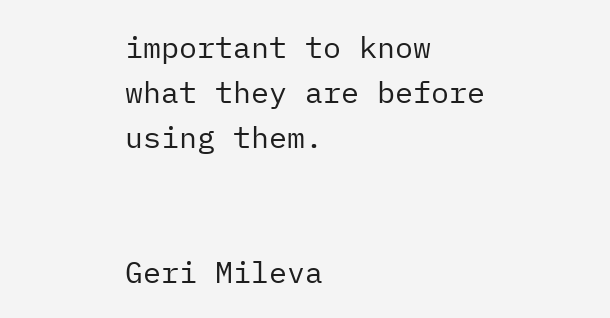important to know what they are before using them.


Geri Mileva